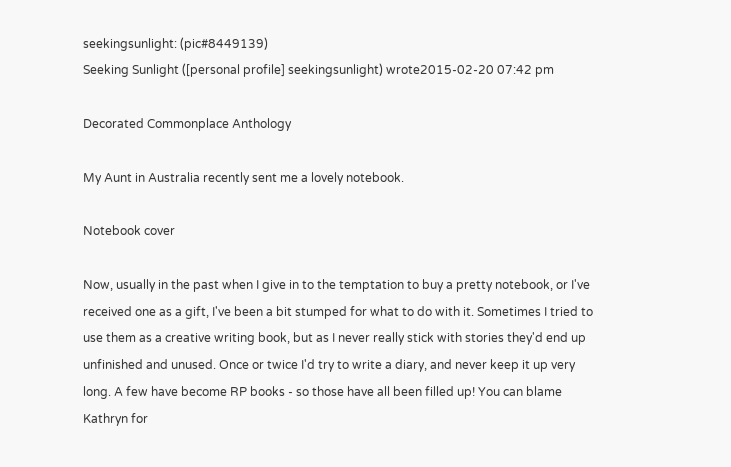seekingsunlight: (pic#8449139)
Seeking Sunlight ([personal profile] seekingsunlight) wrote2015-02-20 07:42 pm

Decorated Commonplace Anthology

My Aunt in Australia recently sent me a lovely notebook.

Notebook cover

Now, usually in the past when I give in to the temptation to buy a pretty notebook, or I've received one as a gift, I've been a bit stumped for what to do with it. Sometimes I tried to use them as a creative writing book, but as I never really stick with stories they'd end up unfinished and unused. Once or twice I'd try to write a diary, and never keep it up very long. A few have become RP books - so those have all been filled up! You can blame Kathryn for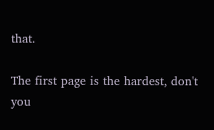that.

The first page is the hardest, don't you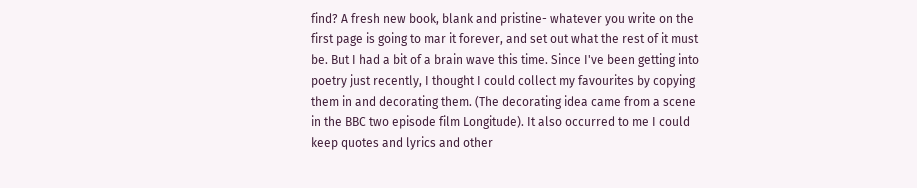find? A fresh new book, blank and pristine- whatever you write on the first page is going to mar it forever, and set out what the rest of it must be. But I had a bit of a brain wave this time. Since I've been getting into poetry just recently, I thought I could collect my favourites by copying them in and decorating them. (The decorating idea came from a scene in the BBC two episode film Longitude). It also occurred to me I could keep quotes and lyrics and other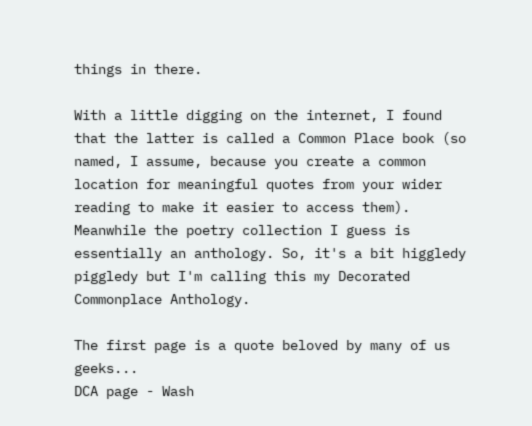things in there.

With a little digging on the internet, I found that the latter is called a Common Place book (so named, I assume, because you create a common location for meaningful quotes from your wider reading to make it easier to access them). Meanwhile the poetry collection I guess is essentially an anthology. So, it's a bit higgledy piggledy but I'm calling this my Decorated Commonplace Anthology.

The first page is a quote beloved by many of us geeks...
DCA page - Wash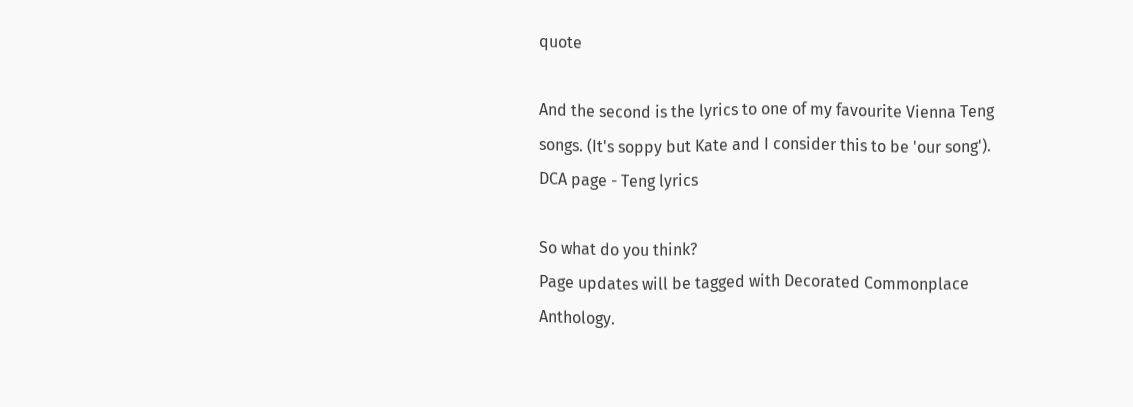quote

And the second is the lyrics to one of my favourite Vienna Teng songs. (It's soppy but Kate and I consider this to be 'our song').
DCA page - Teng lyrics

So what do you think?
Page updates will be tagged with Decorated Commonplace Anthology.